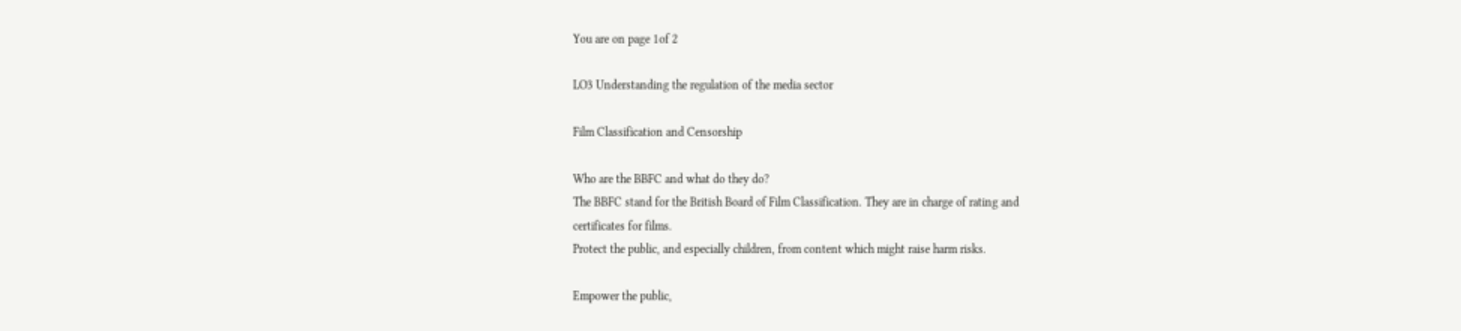You are on page 1of 2

LO3 Understanding the regulation of the media sector

Film Classification and Censorship

Who are the BBFC and what do they do?
The BBFC stand for the British Board of Film Classification. They are in charge of rating and
certificates for films.
Protect the public, and especially children, from content which might raise harm risks.

Empower the public,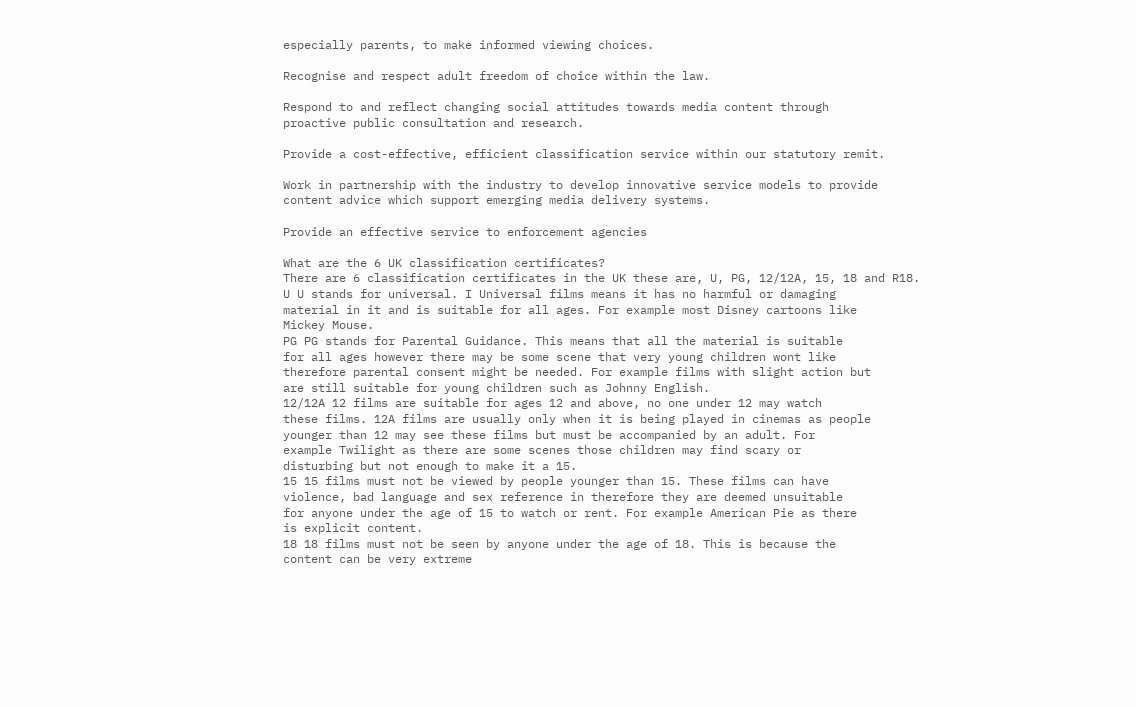especially parents, to make informed viewing choices.

Recognise and respect adult freedom of choice within the law.

Respond to and reflect changing social attitudes towards media content through
proactive public consultation and research.

Provide a cost-effective, efficient classification service within our statutory remit.

Work in partnership with the industry to develop innovative service models to provide
content advice which support emerging media delivery systems.

Provide an effective service to enforcement agencies

What are the 6 UK classification certificates?
There are 6 classification certificates in the UK these are, U, PG, 12/12A, 15, 18 and R18.
U U stands for universal. I Universal films means it has no harmful or damaging
material in it and is suitable for all ages. For example most Disney cartoons like
Mickey Mouse.
PG PG stands for Parental Guidance. This means that all the material is suitable
for all ages however there may be some scene that very young children wont like
therefore parental consent might be needed. For example films with slight action but
are still suitable for young children such as Johnny English.
12/12A 12 films are suitable for ages 12 and above, no one under 12 may watch
these films. 12A films are usually only when it is being played in cinemas as people
younger than 12 may see these films but must be accompanied by an adult. For
example Twilight as there are some scenes those children may find scary or
disturbing but not enough to make it a 15.
15 15 films must not be viewed by people younger than 15. These films can have
violence, bad language and sex reference in therefore they are deemed unsuitable
for anyone under the age of 15 to watch or rent. For example American Pie as there
is explicit content.
18 18 films must not be seen by anyone under the age of 18. This is because the
content can be very extreme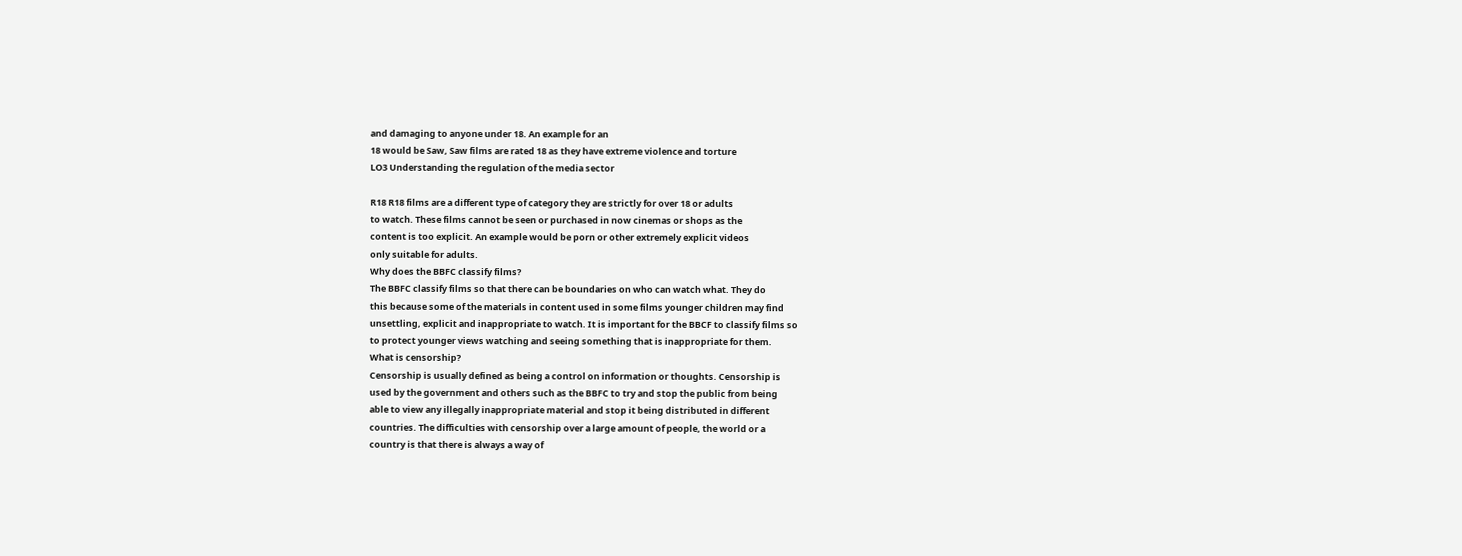and damaging to anyone under 18. An example for an
18 would be Saw, Saw films are rated 18 as they have extreme violence and torture
LO3 Understanding the regulation of the media sector

R18 R18 films are a different type of category they are strictly for over 18 or adults
to watch. These films cannot be seen or purchased in now cinemas or shops as the
content is too explicit. An example would be porn or other extremely explicit videos
only suitable for adults.
Why does the BBFC classify films?
The BBFC classify films so that there can be boundaries on who can watch what. They do
this because some of the materials in content used in some films younger children may find
unsettling, explicit and inappropriate to watch. It is important for the BBCF to classify films so
to protect younger views watching and seeing something that is inappropriate for them.
What is censorship?
Censorship is usually defined as being a control on information or thoughts. Censorship is
used by the government and others such as the BBFC to try and stop the public from being
able to view any illegally inappropriate material and stop it being distributed in different
countries. The difficulties with censorship over a large amount of people, the world or a
country is that there is always a way of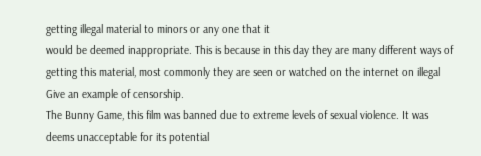getting illegal material to minors or any one that it
would be deemed inappropriate. This is because in this day they are many different ways of
getting this material, most commonly they are seen or watched on the internet on illegal
Give an example of censorship.
The Bunny Game, this film was banned due to extreme levels of sexual violence. It was
deems unacceptable for its potential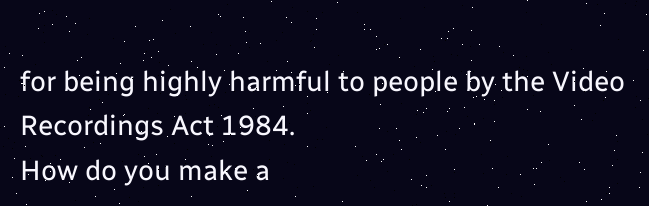for being highly harmful to people by the Video
Recordings Act 1984.
How do you make a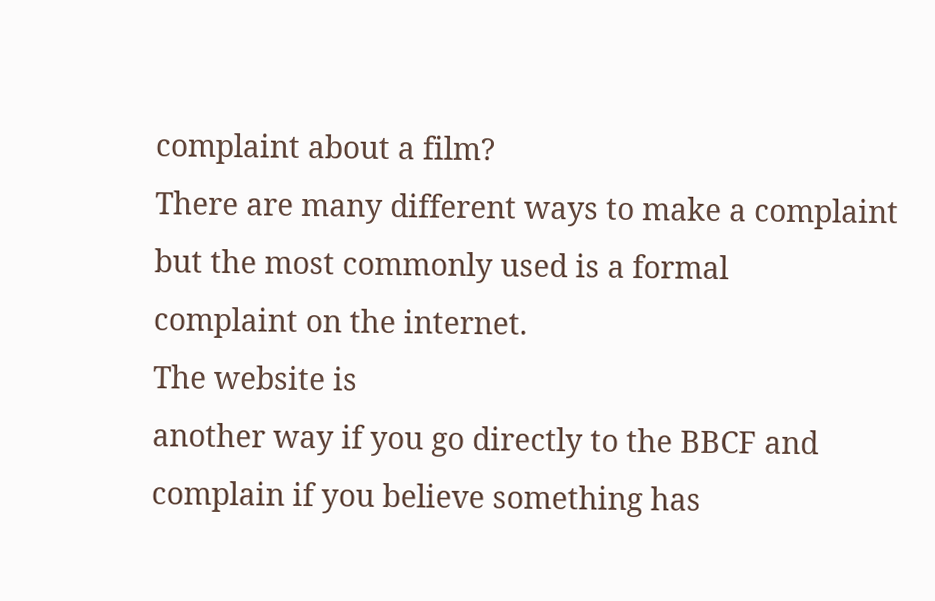complaint about a film?
There are many different ways to make a complaint but the most commonly used is a formal
complaint on the internet.
The website is
another way if you go directly to the BBCF and complain if you believe something has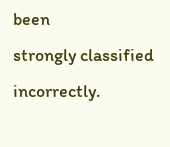been
strongly classified incorrectly.